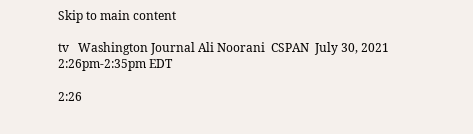Skip to main content

tv   Washington Journal Ali Noorani  CSPAN  July 30, 2021 2:26pm-2:35pm EDT

2:26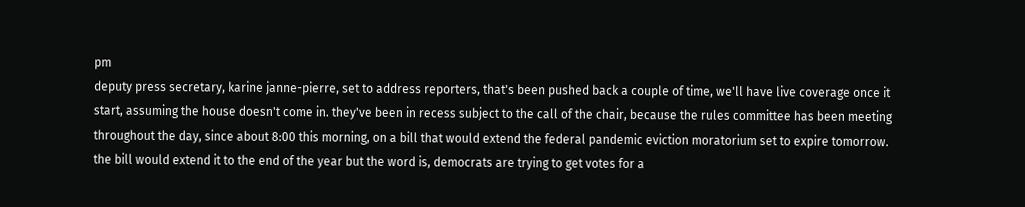pm
deputy press secretary, karine janne-pierre, set to address reporters, that's been pushed back a couple of time, we'll have live coverage once it start, assuming the house doesn't come in. they've been in recess subject to the call of the chair, because the rules committee has been meeting throughout the day, since about 8:00 this morning, on a bill that would extend the federal pandemic eviction moratorium set to expire tomorrow. the bill would extend it to the end of the year but the word is, democrats are trying to get votes for a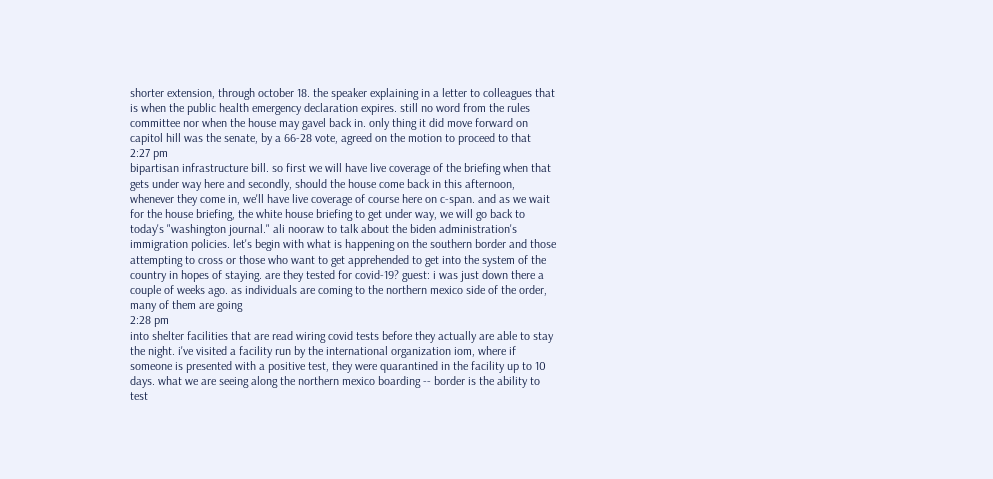shorter extension, through october 18. the speaker explaining in a letter to colleagues that is when the public health emergency declaration expires. still no word from the rules committee nor when the house may gavel back in. only thing it did move forward on capitol hill was the senate, by a 66-28 vote, agreed on the motion to proceed to that
2:27 pm
bipartisan infrastructure bill. so first we will have live coverage of the briefing when that gets under way here and secondly, should the house come back in this afternoon, whenever they come in, we'll have live coverage of course here on c-span. and as we wait for the house briefing, the white house briefing to get under way, we will go back to today's "washington journal." ali nooraw to talk about the biden administration's immigration policies. let's begin with what is happening on the southern border and those attempting to cross or those who want to get apprehended to get into the system of the country in hopes of staying. are they tested for covid-19? guest: i was just down there a couple of weeks ago. as individuals are coming to the northern mexico side of the order, many of them are going
2:28 pm
into shelter facilities that are read wiring covid tests before they actually are able to stay the night. i've visited a facility run by the international organization iom, where if someone is presented with a positive test, they were quarantined in the facility up to 10 days. what we are seeing along the northern mexico boarding -- border is the ability to test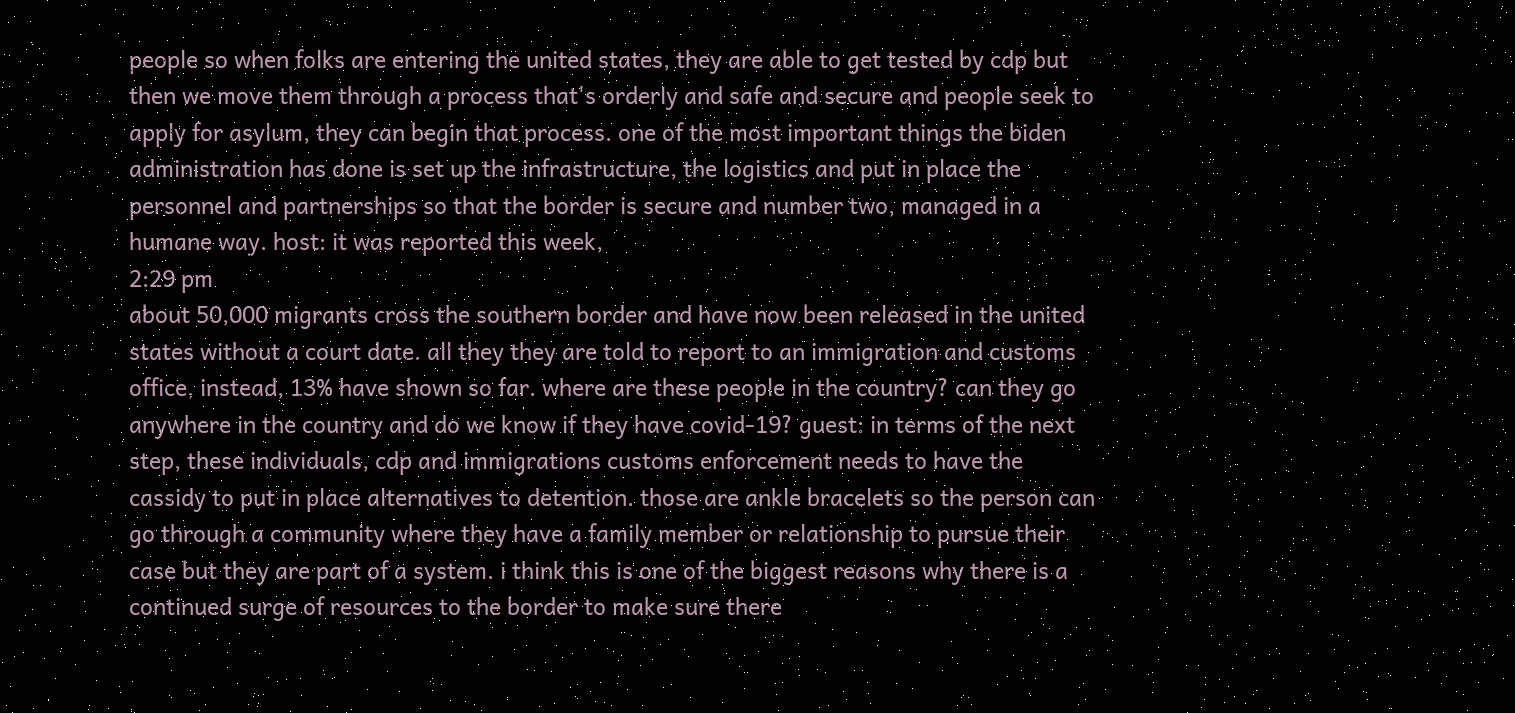people so when folks are entering the united states, they are able to get tested by cdp but then we move them through a process that's orderly and safe and secure and people seek to apply for asylum, they can begin that process. one of the most important things the biden administration has done is set up the infrastructure, the logistics and put in place the personnel and partnerships so that the border is secure and number two, managed in a humane way. host: it was reported this week,
2:29 pm
about 50,000 migrants cross the southern border and have now been released in the united states without a court date. all they they are told to report to an immigration and customs office, instead, 13% have shown so far. where are these people in the country? can they go anywhere in the country and do we know if they have covid-19? guest: in terms of the next step, these individuals, cdp and immigrations customs enforcement needs to have the cassidy to put in place alternatives to detention. those are ankle bracelets so the person can go through a community where they have a family member or relationship to pursue their case but they are part of a system. i think this is one of the biggest reasons why there is a continued surge of resources to the border to make sure there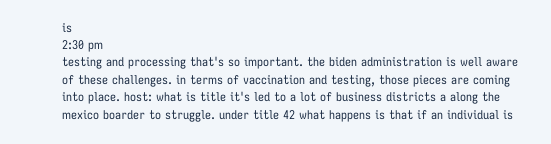is
2:30 pm
testing and processing that's so important. the biden administration is well aware of these challenges. in terms of vaccination and testing, those pieces are coming into place. host: what is title it's led to a lot of business districts a along the mexico boarder to struggle. under title 42 what happens is that if an individual is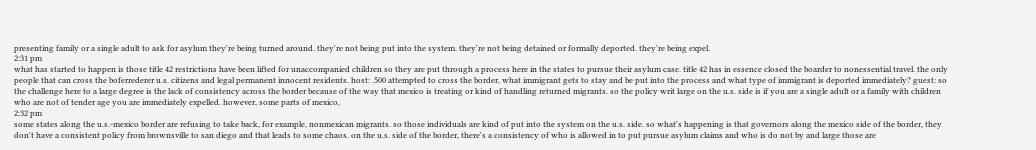presenting family or a single adult to ask for asylum they're being turned around. they're not being put into the system. they're not being detained or formally deported. they're being expel.
2:31 pm
what has started to happen is those title 42 restrictions have been lifted for unaccompanied children so they are put through a process here in the states to pursue their asylum case. title 42 has in essence closed the boarder to nonessential travel. the only people that can cross the boferrederer u.s. citizens and legal permanent innocent residents. host: .500 attempted to cross the border, what immigrant gets to stay and be put into the process and what type of immigrant is deported immediately? guest: so the challenge here to a large degree is the lack of consistency across the border because of the way that mexico is treating or kind of handling returned migrants. so the policy writ large on the u.s. side is if you are a single adult or a family with children who are not of tender age you are immediately expelled. however, some parts of mexico,
2:32 pm
some states along the u.s.-mexico border are refusing to take back, for example, nonmexican migrants. so those individuals are kind of put into the system on the u.s. side. so what's happening is that governors along the mexico side of the border, they don't have a consistent policy from brownsville to san diego and that leads to some chaos. on the u.s. side of the border, there's a consistency of who is allowed in to put pursue asylum claims and who is do not by and large those are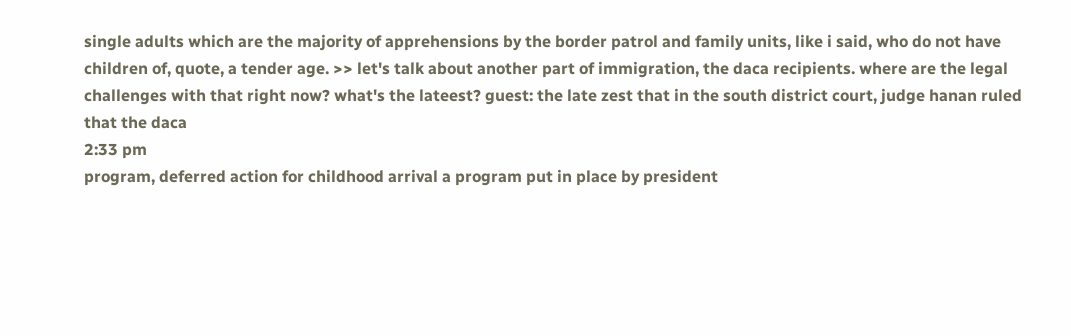single adults which are the majority of apprehensions by the border patrol and family units, like i said, who do not have children of, quote, a tender age. >> let's talk about another part of immigration, the daca recipients. where are the legal challenges with that right now? what's the lateest? guest: the late zest that in the south district court, judge hanan ruled that the daca
2:33 pm
program, deferred action for childhood arrival a program put in place by president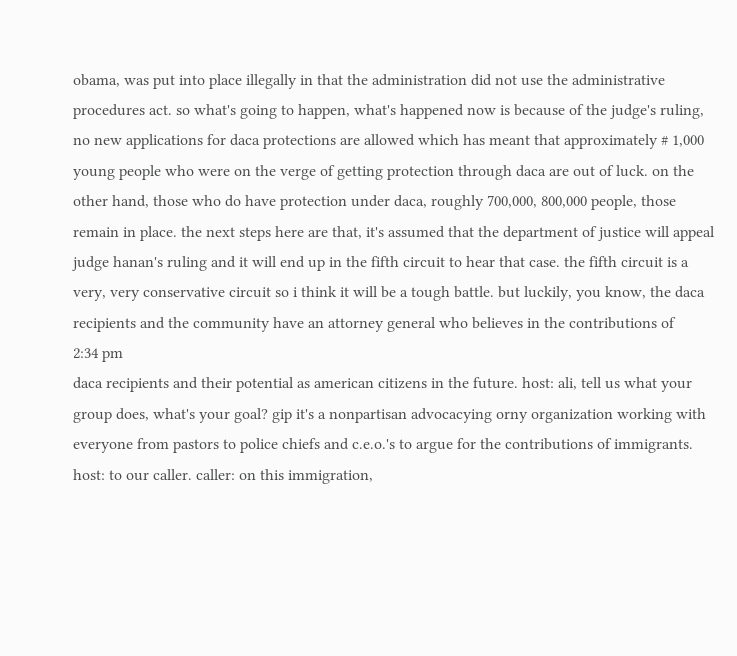obama, was put into place illegally in that the administration did not use the administrative procedures act. so what's going to happen, what's happened now is because of the judge's ruling, no new applications for daca protections are allowed which has meant that approximately # 1,000 young people who were on the verge of getting protection through daca are out of luck. on the other hand, those who do have protection under daca, roughly 700,000, 800,000 people, those remain in place. the next steps here are that, it's assumed that the department of justice will appeal judge hanan's ruling and it will end up in the fifth circuit to hear that case. the fifth circuit is a very, very conservative circuit so i think it will be a tough battle. but luckily, you know, the daca recipients and the community have an attorney general who believes in the contributions of
2:34 pm
daca recipients and their potential as american citizens in the future. host: ali, tell us what your group does, what's your goal? gip it's a nonpartisan advocacying orny organization working with everyone from pastors to police chiefs and c.e.o.'s to argue for the contributions of immigrants. host: to our caller. caller: on this immigration,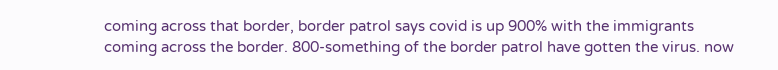coming across that border, border patrol says covid is up 900% with the immigrants coming across the border. 800-something of the border patrol have gotten the virus. now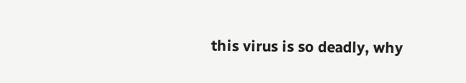this virus is so deadly, why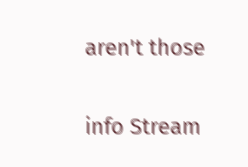aren't those


info Stream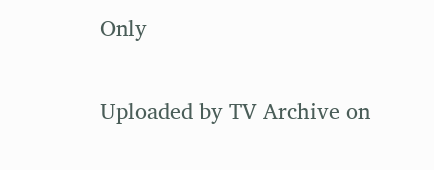Only

Uploaded by TV Archive on